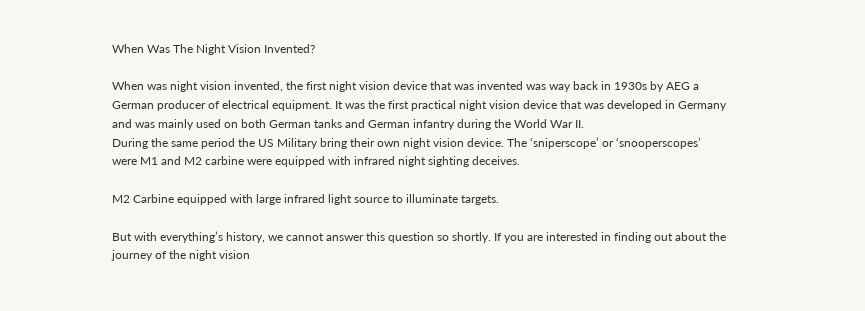When Was The Night Vision Invented?

When was night vision invented, the first night vision device that was invented was way back in 1930s by AEG a German producer of electrical equipment. It was the first practical night vision device that was developed in Germany and was mainly used on both German tanks and German infantry during the World War II.
During the same period the US Military bring their own night vision device. The ‘sniperscope’ or ‘snooperscopes’ were M1 and M2 carbine were equipped with infrared night sighting deceives.

M2 Carbine equipped with large infrared light source to illuminate targets.

But with everything’s history, we cannot answer this question so shortly. If you are interested in finding out about the journey of the night vision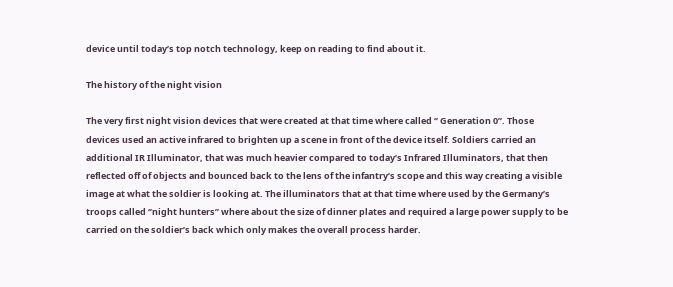device until today’s top notch technology, keep on reading to find about it.

The history of the night vision

The very first night vision devices that were created at that time where called ‘’ Generation 0’’. Those devices used an active infrared to brighten up a scene in front of the device itself. Soldiers carried an additional IR Illuminator, that was much heavier compared to today’s Infrared Illuminators, that then reflected off of objects and bounced back to the lens of the infantry’s scope and this way creating a visible image at what the soldier is looking at. The illuminators that at that time where used by the Germany’s troops called ‘’night hunters’’ where about the size of dinner plates and required a large power supply to be carried on the soldier’s back which only makes the overall process harder.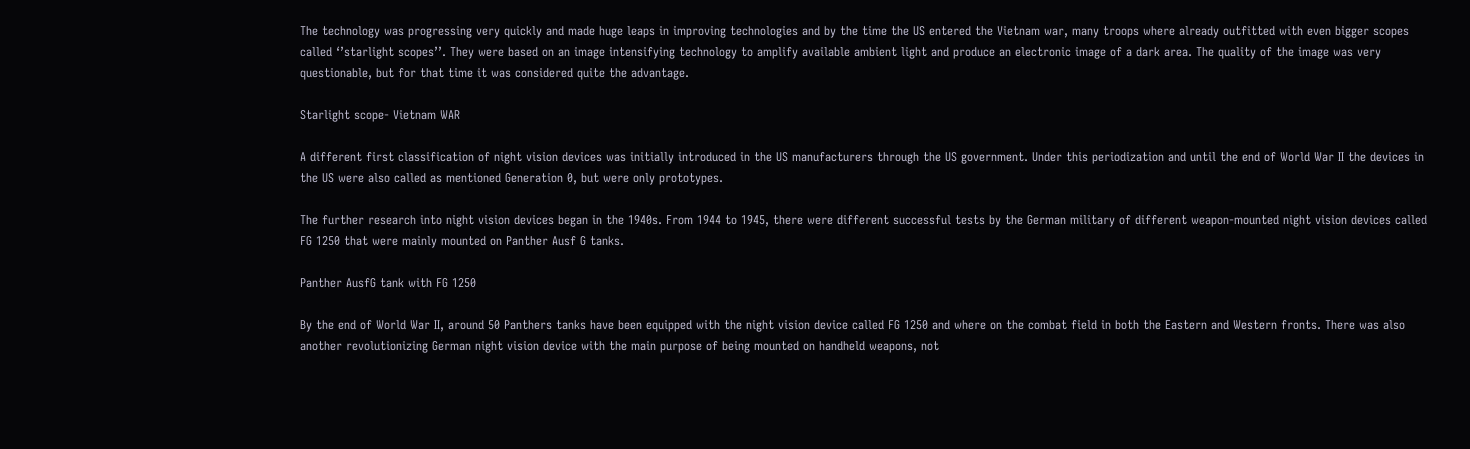The technology was progressing very quickly and made huge leaps in improving technologies and by the time the US entered the Vietnam war, many troops where already outfitted with even bigger scopes called ‘’starlight scopes’’. They were based on an image intensifying technology to amplify available ambient light and produce an electronic image of a dark area. The quality of the image was very questionable, but for that time it was considered quite the advantage.

Starlight scope- Vietnam WAR

A different first classification of night vision devices was initially introduced in the US manufacturers through the US government. Under this periodization and until the end of World War II the devices in the US were also called as mentioned Generation 0, but were only prototypes.

The further research into night vision devices began in the 1940s. From 1944 to 1945, there were different successful tests by the German military of different weapon-mounted night vision devices called FG 1250 that were mainly mounted on Panther Ausf G tanks.

Panther AusfG tank with FG 1250

By the end of World War II, around 50 Panthers tanks have been equipped with the night vision device called FG 1250 and where on the combat field in both the Eastern and Western fronts. There was also another revolutionizing German night vision device with the main purpose of being mounted on handheld weapons, not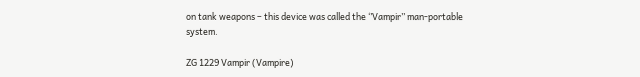on tank weapons – this device was called the ‘’Vampir’’ man-portable system.

ZG 1229 Vampir (Vampire)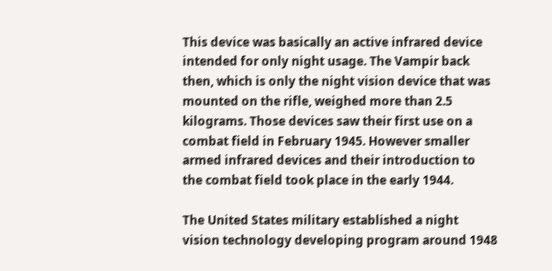This device was basically an active infrared device intended for only night usage. The Vampir back then, which is only the night vision device that was mounted on the rifle, weighed more than 2.5 kilograms. Those devices saw their first use on a combat field in February 1945. However smaller armed infrared devices and their introduction to the combat field took place in the early 1944.

The United States military established a night vision technology developing program around 1948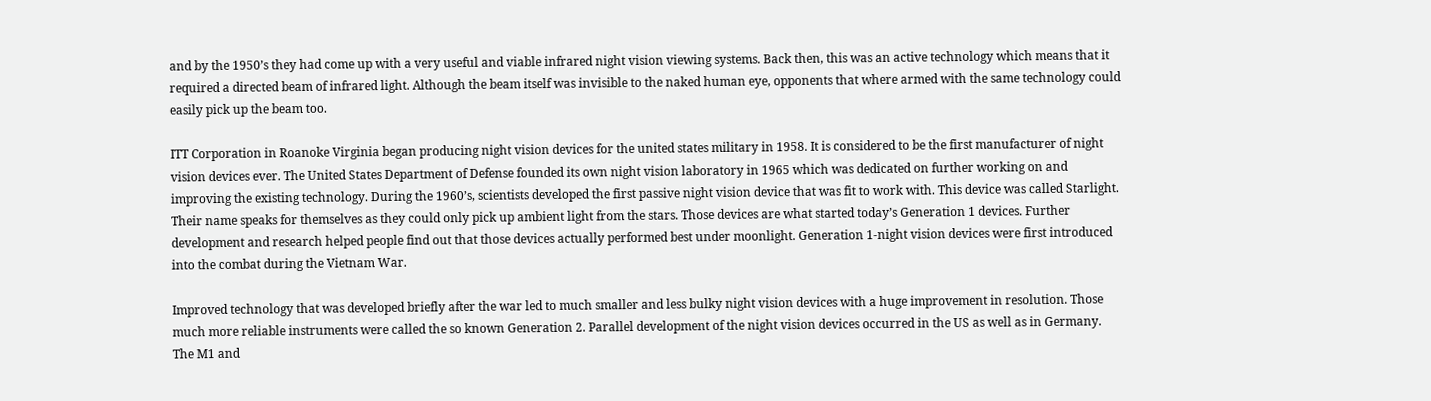and by the 1950’s they had come up with a very useful and viable infrared night vision viewing systems. Back then, this was an active technology which means that it required a directed beam of infrared light. Although the beam itself was invisible to the naked human eye, opponents that where armed with the same technology could easily pick up the beam too.

ITT Corporation in Roanoke Virginia began producing night vision devices for the united states military in 1958. It is considered to be the first manufacturer of night vision devices ever. The United States Department of Defense founded its own night vision laboratory in 1965 which was dedicated on further working on and improving the existing technology. During the 1960’s, scientists developed the first passive night vision device that was fit to work with. This device was called Starlight. Their name speaks for themselves as they could only pick up ambient light from the stars. Those devices are what started today’s Generation 1 devices. Further development and research helped people find out that those devices actually performed best under moonlight. Generation 1-night vision devices were first introduced into the combat during the Vietnam War.

Improved technology that was developed briefly after the war led to much smaller and less bulky night vision devices with a huge improvement in resolution. Those much more reliable instruments were called the so known Generation 2. Parallel development of the night vision devices occurred in the US as well as in Germany. The M1 and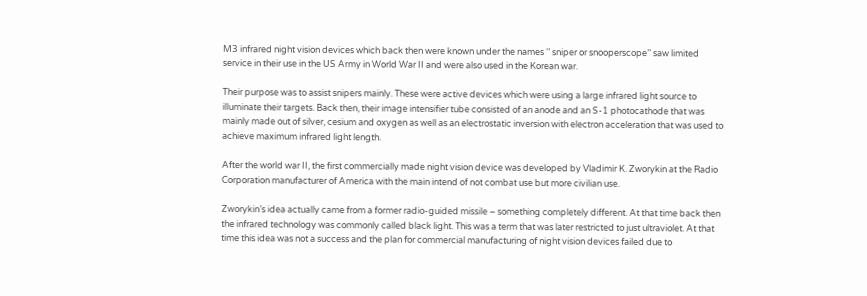M3 infrared night vision devices which back then were known under the names ‘’ sniper or snooperscope’’ saw limited service in their use in the US Army in World War II and were also used in the Korean war.

Their purpose was to assist snipers mainly. These were active devices which were using a large infrared light source to illuminate their targets. Back then, their image intensifier tube consisted of an anode and an S-1 photocathode that was mainly made out of silver, cesium and oxygen as well as an electrostatic inversion with electron acceleration that was used to achieve maximum infrared light length.

After the world war II, the first commercially made night vision device was developed by Vladimir K. Zworykin at the Radio Corporation manufacturer of America with the main intend of not combat use but more civilian use.

Zworykin’s idea actually came from a former radio-guided missile – something completely different. At that time back then the infrared technology was commonly called black light. This was a term that was later restricted to just ultraviolet. At that time this idea was not a success and the plan for commercial manufacturing of night vision devices failed due to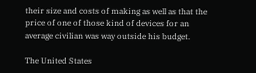their size and costs of making as well as that the price of one of those kind of devices for an average civilian was way outside his budget.

The United States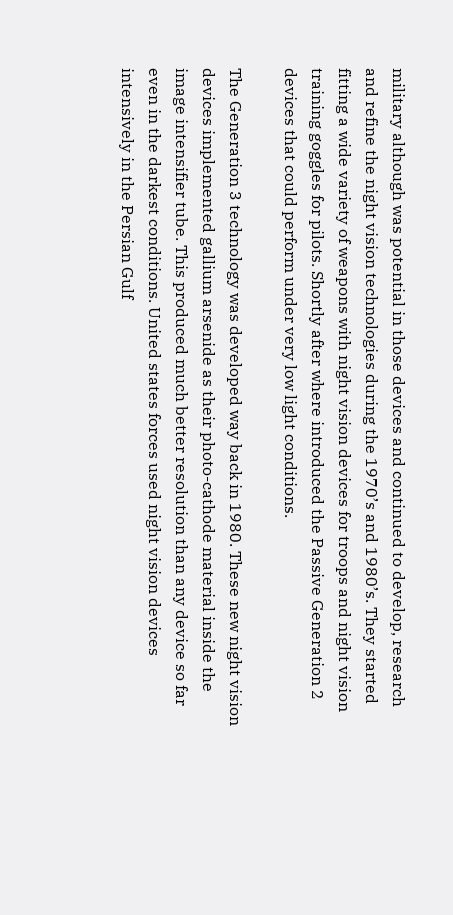military although was potential in those devices and continued to develop, research and refine the night vision technologies during the 1970’s and 1980’s. They started fitting a wide variety of weapons with night vision devices for troops and night vision training goggles for pilots. Shortly after where introduced the Passive Generation 2 devices that could perform under very low light conditions.

The Generation 3 technology was developed way back in 1980. These new night vision devices implemented gallium arsenide as their photo-cathode material inside the image intensifier tube. This produced much better resolution than any device so far even in the darkest conditions. United states forces used night vision devices intensively in the Persian Gulf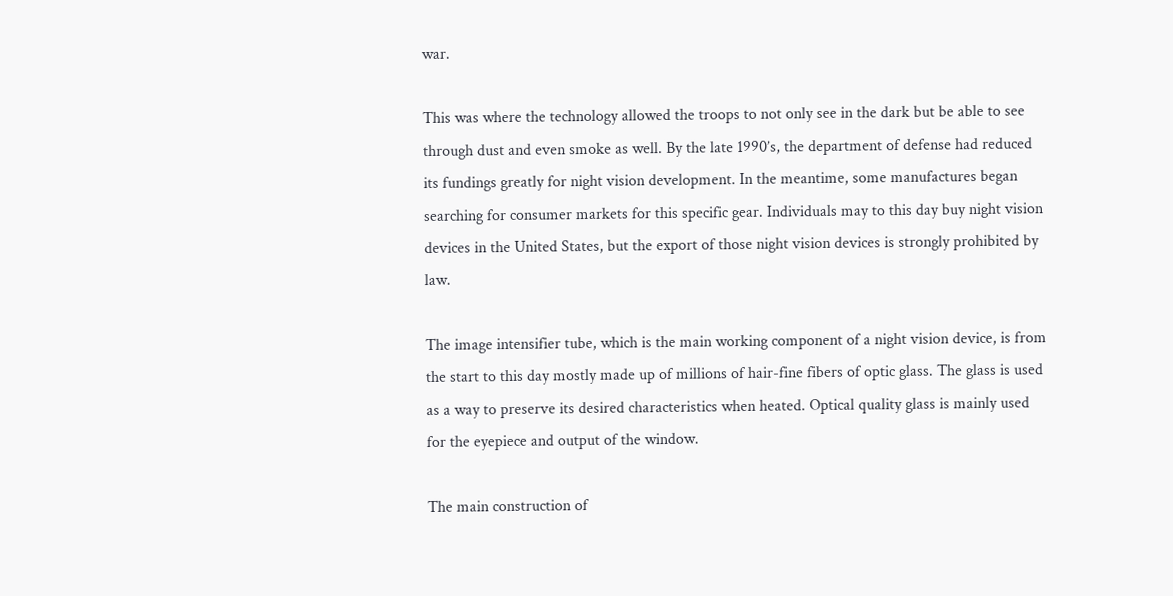war.

This was where the technology allowed the troops to not only see in the dark but be able to see through dust and even smoke as well. By the late 1990’s, the department of defense had reduced its fundings greatly for night vision development. In the meantime, some manufactures began searching for consumer markets for this specific gear. Individuals may to this day buy night vision devices in the United States, but the export of those night vision devices is strongly prohibited by law.

The image intensifier tube, which is the main working component of a night vision device, is from the start to this day mostly made up of millions of hair-fine fibers of optic glass. The glass is used as a way to preserve its desired characteristics when heated. Optical quality glass is mainly used for the eyepiece and output of the window.

The main construction of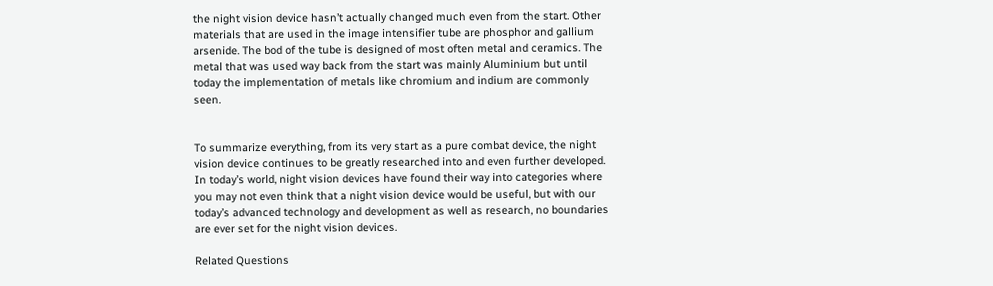the night vision device hasn’t actually changed much even from the start. Other materials that are used in the image intensifier tube are phosphor and gallium arsenide. The bod of the tube is designed of most often metal and ceramics. The metal that was used way back from the start was mainly Aluminium but until today the implementation of metals like chromium and indium are commonly seen.


To summarize everything, from its very start as a pure combat device, the night vision device continues to be greatly researched into and even further developed. In today’s world, night vision devices have found their way into categories where you may not even think that a night vision device would be useful, but with our today’s advanced technology and development as well as research, no boundaries are ever set for the night vision devices.

Related Questions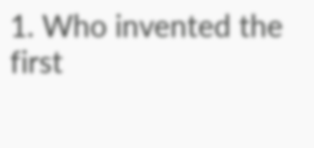1. Who invented the first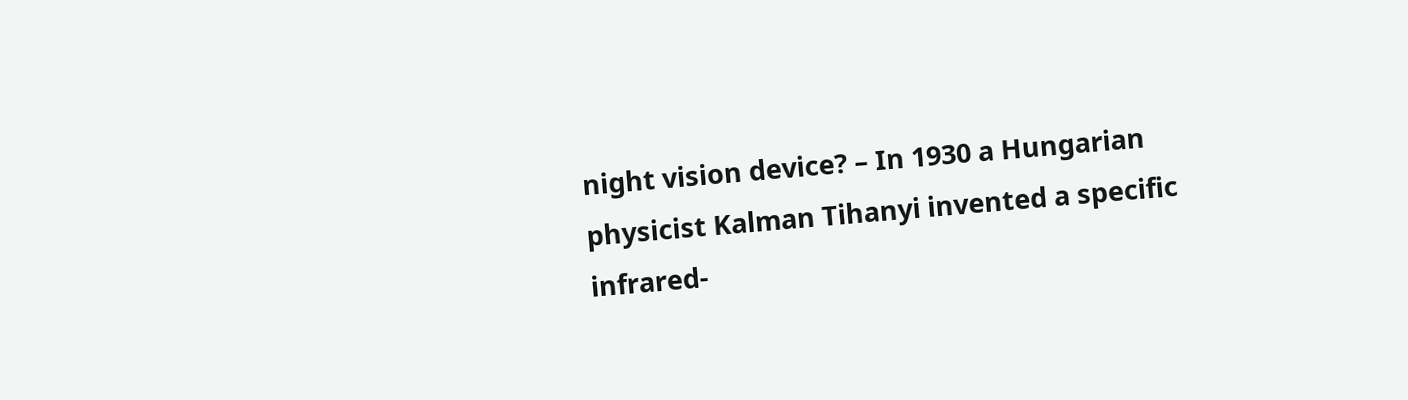night vision device? – In 1930 a Hungarian physicist Kalman Tihanyi invented a specific infrared-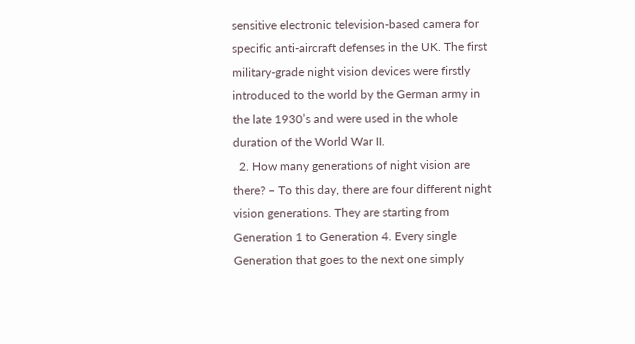sensitive electronic television-based camera for specific anti-aircraft defenses in the UK. The first military-grade night vision devices were firstly introduced to the world by the German army in the late 1930’s and were used in the whole duration of the World War II.
  2. How many generations of night vision are there? – To this day, there are four different night vision generations. They are starting from Generation 1 to Generation 4. Every single Generation that goes to the next one simply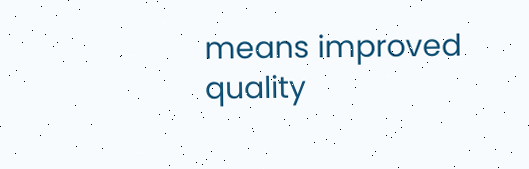means improved quality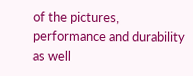of the pictures, performance and durability as well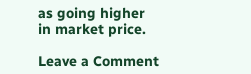as going higher in market price.

Leave a Comment